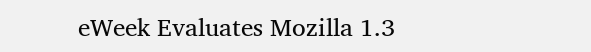eWeek Evaluates Mozilla 1.3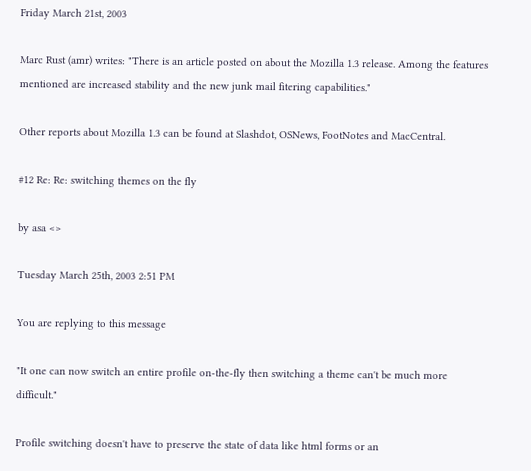Friday March 21st, 2003

Marc Rust (amr) writes: "There is an article posted on about the Mozilla 1.3 release. Among the features mentioned are increased stability and the new junk mail fitering capabilities."

Other reports about Mozilla 1.3 can be found at Slashdot, OSNews, FootNotes and MacCentral.

#12 Re: Re: switching themes on the fly

by asa <>

Tuesday March 25th, 2003 2:51 PM

You are replying to this message

"It one can now switch an entire profile on-the-fly then switching a theme can't be much more difficult."

Profile switching doesn't have to preserve the state of data like html forms or an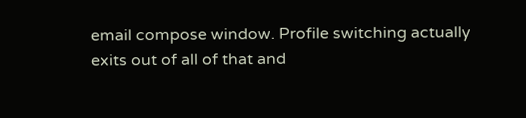email compose window. Profile switching actually exits out of all of that and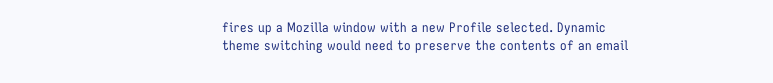fires up a Mozilla window with a new Profile selected. Dynamic theme switching would need to preserve the contents of an email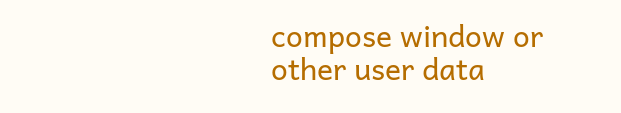compose window or other user data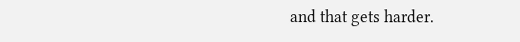and that gets harder.